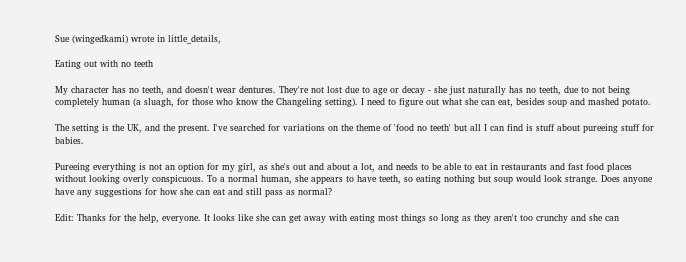Sue (wingedkami) wrote in little_details,

Eating out with no teeth

My character has no teeth, and doesn't wear dentures. They're not lost due to age or decay - she just naturally has no teeth, due to not being completely human (a sluagh, for those who know the Changeling setting). I need to figure out what she can eat, besides soup and mashed potato.

The setting is the UK, and the present. I've searched for variations on the theme of 'food no teeth' but all I can find is stuff about pureeing stuff for babies.

Pureeing everything is not an option for my girl, as she's out and about a lot, and needs to be able to eat in restaurants and fast food places without looking overly conspicuous. To a normal human, she appears to have teeth, so eating nothing but soup would look strange. Does anyone have any suggestions for how she can eat and still pass as normal?

Edit: Thanks for the help, everyone. It looks like she can get away with eating most things so long as they aren't too crunchy and she can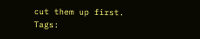cut them up first.
Tags: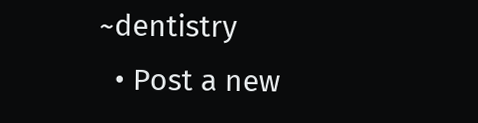~dentistry
  • Post a new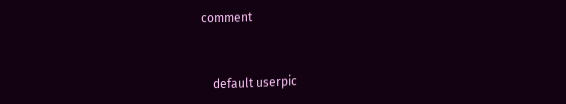comment


    default userpic